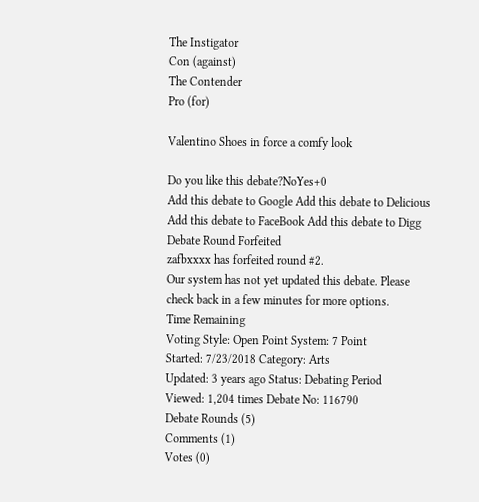The Instigator
Con (against)
The Contender
Pro (for)

Valentino Shoes in force a comfy look

Do you like this debate?NoYes+0
Add this debate to Google Add this debate to Delicious Add this debate to FaceBook Add this debate to Digg
Debate Round Forfeited
zafbxxxx has forfeited round #2.
Our system has not yet updated this debate. Please check back in a few minutes for more options.
Time Remaining
Voting Style: Open Point System: 7 Point
Started: 7/23/2018 Category: Arts
Updated: 3 years ago Status: Debating Period
Viewed: 1,204 times Debate No: 116790
Debate Rounds (5)
Comments (1)
Votes (0)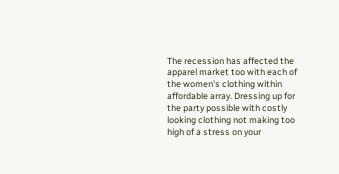The recession has affected the apparel market too with each of the women's clothing within affordable array. Dressing up for the party possible with costly looking clothing not making too high of a stress on your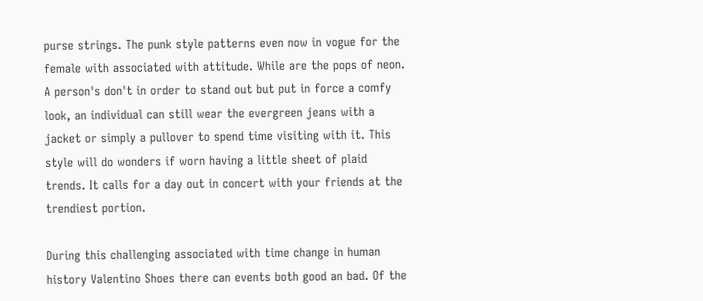purse strings. The punk style patterns even now in vogue for the female with associated with attitude. While are the pops of neon. A person's don't in order to stand out but put in force a comfy look, an individual can still wear the evergreen jeans with a jacket or simply a pullover to spend time visiting with it. This style will do wonders if worn having a little sheet of plaid trends. It calls for a day out in concert with your friends at the trendiest portion.

During this challenging associated with time change in human history Valentino Shoes there can events both good an bad. Of the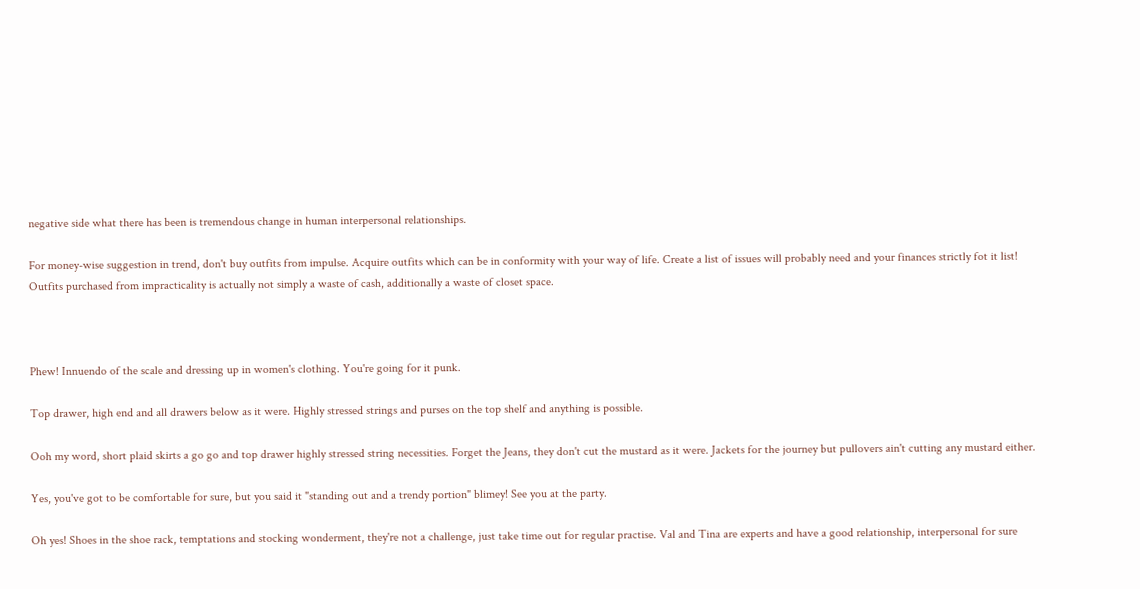negative side what there has been is tremendous change in human interpersonal relationships.

For money-wise suggestion in trend, don't buy outfits from impulse. Acquire outfits which can be in conformity with your way of life. Create a list of issues will probably need and your finances strictly fot it list! Outfits purchased from impracticality is actually not simply a waste of cash, additionally a waste of closet space.



Phew! Innuendo of the scale and dressing up in women's clothing. You're going for it punk.

Top drawer, high end and all drawers below as it were. Highly stressed strings and purses on the top shelf and anything is possible.

Ooh my word, short plaid skirts a go go and top drawer highly stressed string necessities. Forget the Jeans, they don't cut the mustard as it were. Jackets for the journey but pullovers ain't cutting any mustard either.

Yes, you've got to be comfortable for sure, but you said it "standing out and a trendy portion" blimey! See you at the party.

Oh yes! Shoes in the shoe rack, temptations and stocking wonderment, they're not a challenge, just take time out for regular practise. Val and Tina are experts and have a good relationship, interpersonal for sure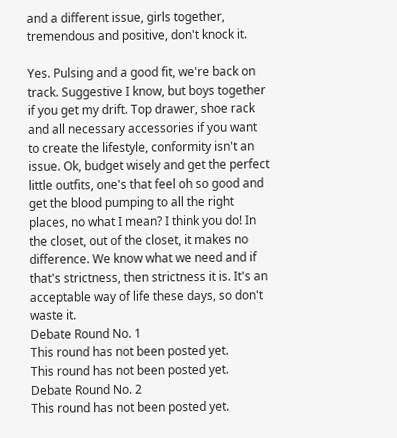and a different issue, girls together, tremendous and positive, don't knock it.

Yes. Pulsing and a good fit, we're back on track. Suggestive I know, but boys together if you get my drift. Top drawer, shoe rack and all necessary accessories if you want to create the lifestyle, conformity isn't an issue. Ok, budget wisely and get the perfect little outfits, one's that feel oh so good and get the blood pumping to all the right places, no what I mean? I think you do! In the closet, out of the closet, it makes no difference. We know what we need and if that's strictness, then strictness it is. It's an acceptable way of life these days, so don't waste it.
Debate Round No. 1
This round has not been posted yet.
This round has not been posted yet.
Debate Round No. 2
This round has not been posted yet.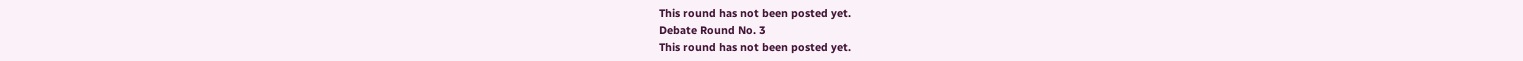This round has not been posted yet.
Debate Round No. 3
This round has not been posted yet.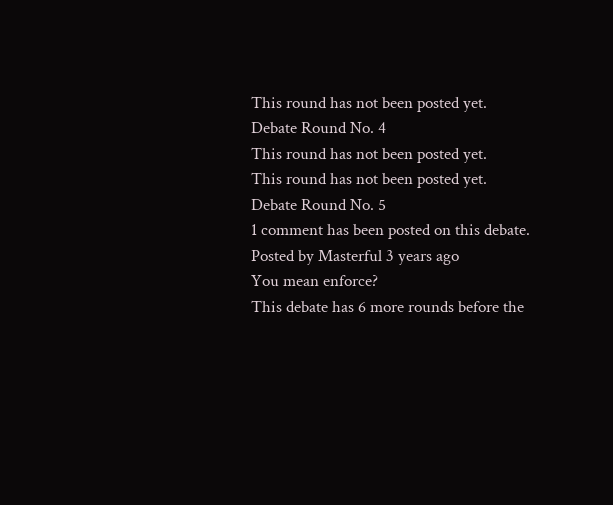This round has not been posted yet.
Debate Round No. 4
This round has not been posted yet.
This round has not been posted yet.
Debate Round No. 5
1 comment has been posted on this debate.
Posted by Masterful 3 years ago
You mean enforce?
This debate has 6 more rounds before the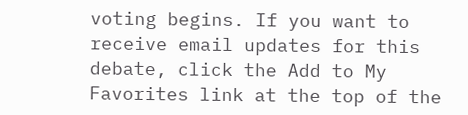voting begins. If you want to receive email updates for this debate, click the Add to My Favorites link at the top of the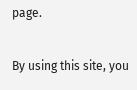page.

By using this site, you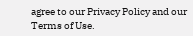agree to our Privacy Policy and our Terms of Use.